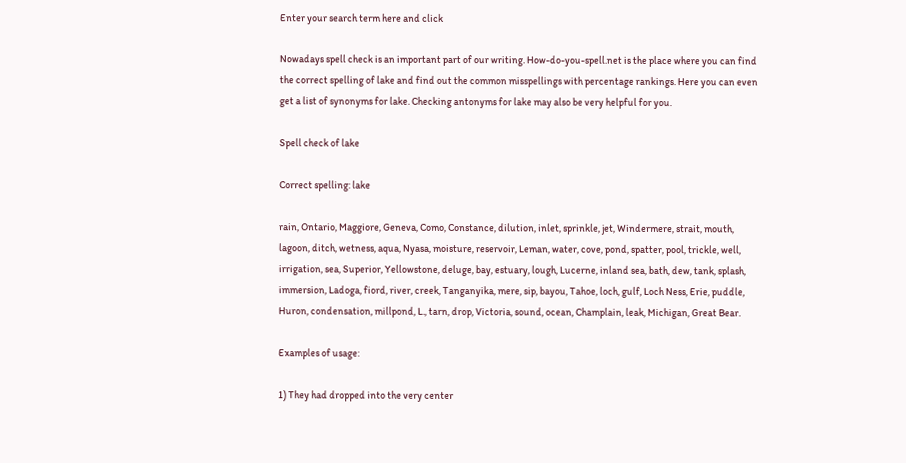Enter your search term here and click

Nowadays spell check is an important part of our writing. How-do-you-spell.net is the place where you can find the correct spelling of lake and find out the common misspellings with percentage rankings. Here you can even get a list of synonyms for lake. Checking antonyms for lake may also be very helpful for you.

Spell check of lake

Correct spelling: lake

rain, Ontario, Maggiore, Geneva, Como, Constance, dilution, inlet, sprinkle, jet, Windermere, strait, mouth, lagoon, ditch, wetness, aqua, Nyasa, moisture, reservoir, Leman, water, cove, pond, spatter, pool, trickle, well, irrigation, sea, Superior, Yellowstone, deluge, bay, estuary, lough, Lucerne, inland sea, bath, dew, tank, splash, immersion, Ladoga, fiord, river, creek, Tanganyika, mere, sip, bayou, Tahoe, loch, gulf, Loch Ness, Erie, puddle, Huron, condensation, millpond, L., tarn, drop, Victoria, sound, ocean, Champlain, leak, Michigan, Great Bear.

Examples of usage:

1) They had dropped into the very center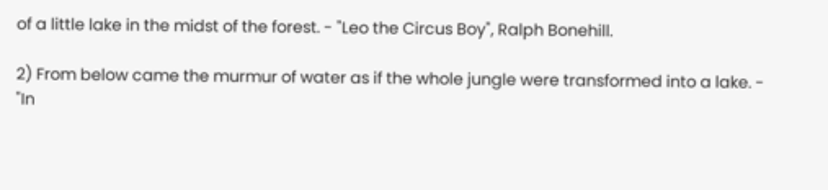of a little lake in the midst of the forest. - "Leo the Circus Boy", Ralph Bonehill.

2) From below came the murmur of water as if the whole jungle were transformed into a lake. - "In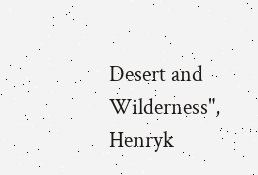Desert and Wilderness", Henryk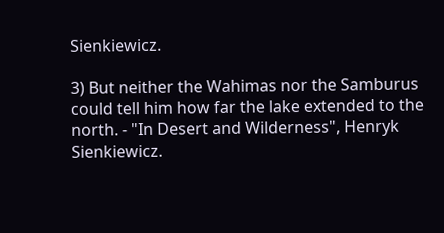Sienkiewicz.

3) But neither the Wahimas nor the Samburus could tell him how far the lake extended to the north. - "In Desert and Wilderness", Henryk Sienkiewicz.